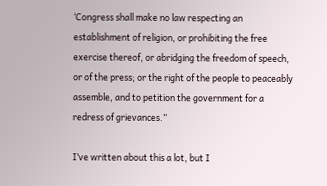‘Congress shall make no law respecting an establishment of religion, or prohibiting the free exercise thereof, or abridging the freedom of speech, or of the press; or the right of the people to peaceably assemble, and to petition the government for a redress of grievances.”

I’ve written about this a lot, but I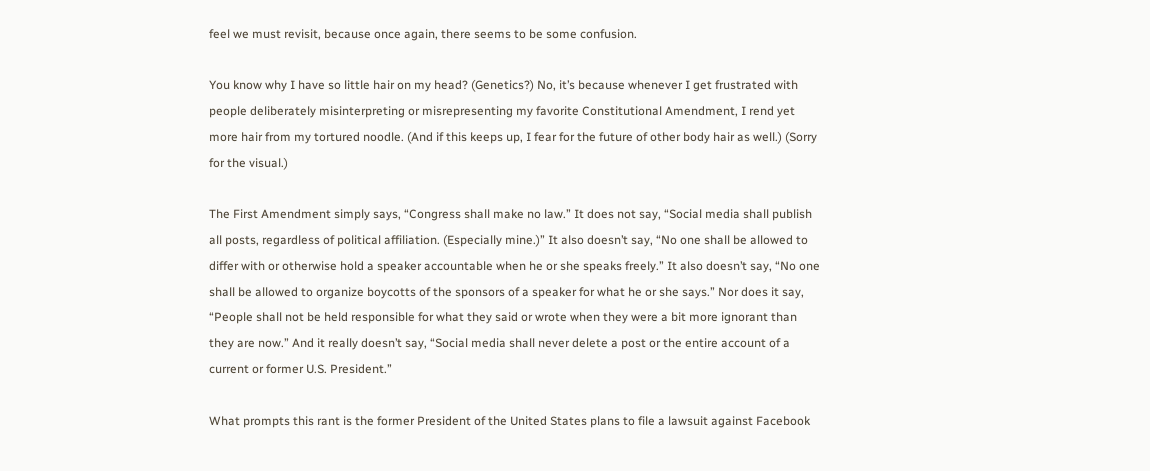feel we must revisit, because once again, there seems to be some confusion.

You know why I have so little hair on my head? (Genetics?) No, it’s because whenever I get frustrated with people deliberately misinterpreting or misrepresenting my favorite Constitutional Amendment, I rend yet more hair from my tortured noodle. (And if this keeps up, I fear for the future of other body hair as well.) (Sorry for the visual.)

The First Amendment simply says, “Congress shall make no law.” It does not say, “Social media shall publish all posts, regardless of political affiliation. (Especially mine.)” It also doesn’t say, “No one shall be allowed to differ with or otherwise hold a speaker accountable when he or she speaks freely.” It also doesn’t say, “No one shall be allowed to organize boycotts of the sponsors of a speaker for what he or she says.” Nor does it say, “People shall not be held responsible for what they said or wrote when they were a bit more ignorant than they are now.” And it really doesn’t say, “Social media shall never delete a post or the entire account of a current or former U.S. President.”

What prompts this rant is the former President of the United States plans to file a lawsuit against Facebook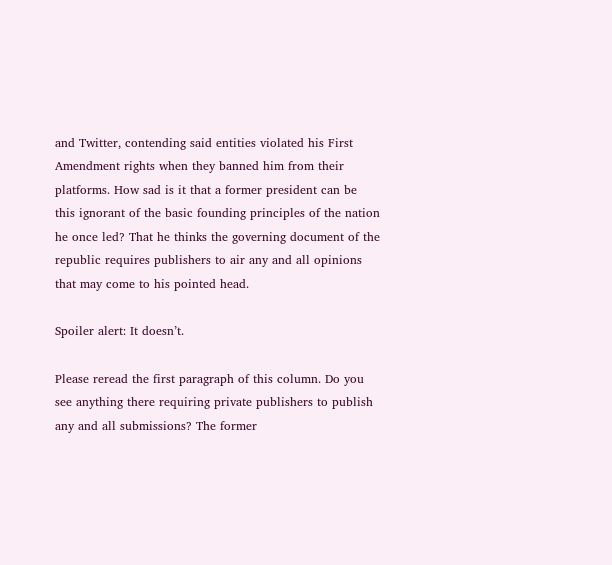and Twitter, contending said entities violated his First Amendment rights when they banned him from their platforms. How sad is it that a former president can be this ignorant of the basic founding principles of the nation he once led? That he thinks the governing document of the republic requires publishers to air any and all opinions that may come to his pointed head.

Spoiler alert: It doesn’t.

Please reread the first paragraph of this column. Do you see anything there requiring private publishers to publish any and all submissions? The former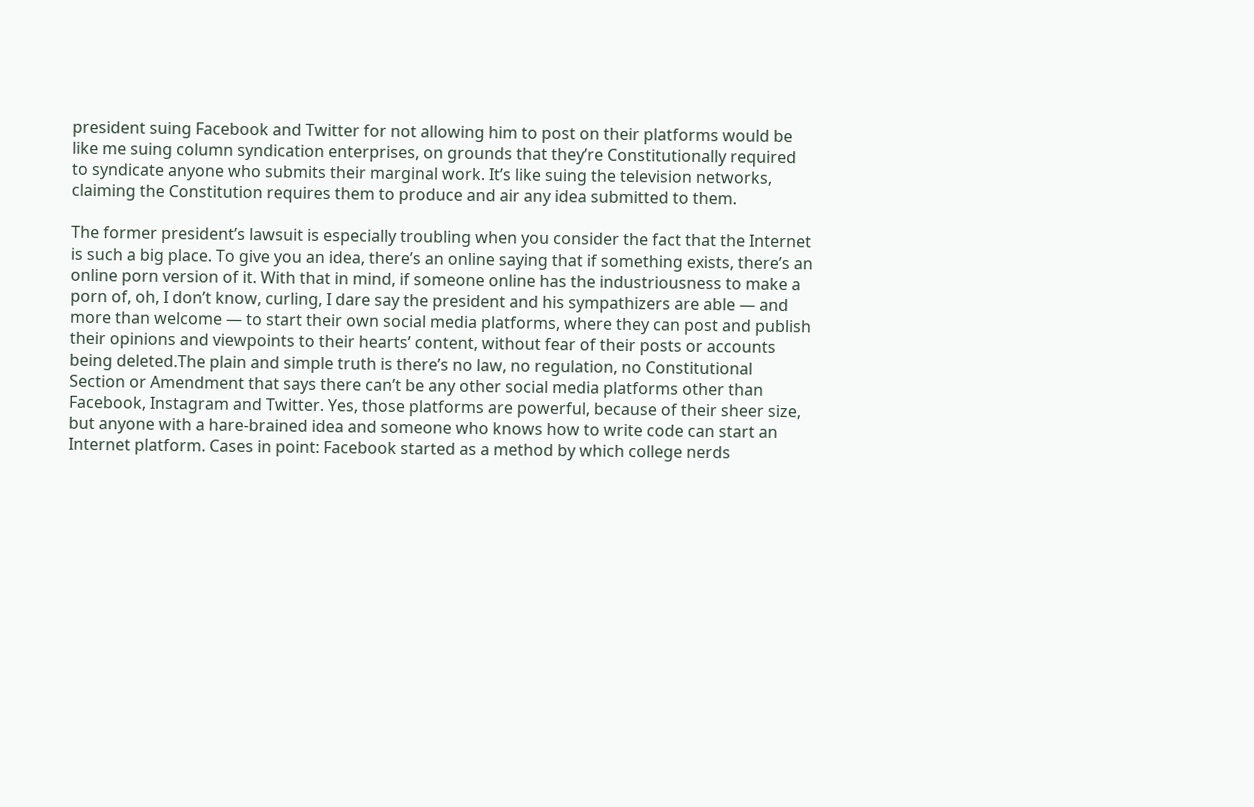president suing Facebook and Twitter for not allowing him to post on their platforms would be like me suing column syndication enterprises, on grounds that they’re Constitutionally required to syndicate anyone who submits their marginal work. It’s like suing the television networks, claiming the Constitution requires them to produce and air any idea submitted to them.

The former president’s lawsuit is especially troubling when you consider the fact that the Internet is such a big place. To give you an idea, there’s an online saying that if something exists, there’s an online porn version of it. With that in mind, if someone online has the industriousness to make a porn of, oh, I don’t know, curling, I dare say the president and his sympathizers are able — and more than welcome — to start their own social media platforms, where they can post and publish their opinions and viewpoints to their hearts’ content, without fear of their posts or accounts being deleted.The plain and simple truth is there’s no law, no regulation, no Constitutional Section or Amendment that says there can’t be any other social media platforms other than Facebook, Instagram and Twitter. Yes, those platforms are powerful, because of their sheer size, but anyone with a hare-brained idea and someone who knows how to write code can start an Internet platform. Cases in point: Facebook started as a method by which college nerds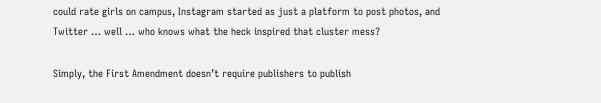could rate girls on campus, Instagram started as just a platform to post photos, and Twitter … well … who knows what the heck inspired that cluster mess?

Simply, the First Amendment doesn’t require publishers to publish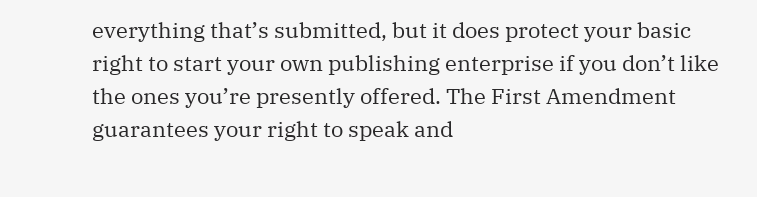everything that’s submitted, but it does protect your basic right to start your own publishing enterprise if you don’t like the ones you’re presently offered. The First Amendment guarantees your right to speak and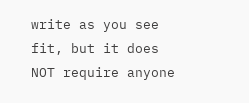write as you see fit, but it does NOT require anyone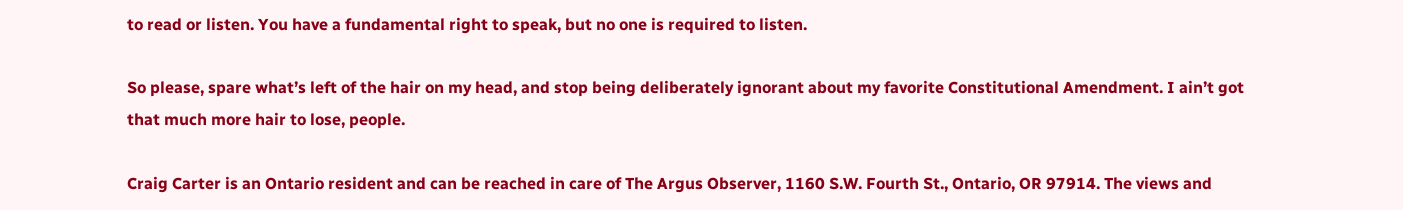to read or listen. You have a fundamental right to speak, but no one is required to listen.

So please, spare what’s left of the hair on my head, and stop being deliberately ignorant about my favorite Constitutional Amendment. I ain’t got that much more hair to lose, people.

Craig Carter is an Ontario resident and can be reached in care of The Argus Observer, 1160 S.W. Fourth St., Ontario, OR 97914. The views and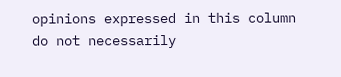opinions expressed in this column do not necessarily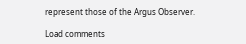represent those of the Argus Observer.

Load comments